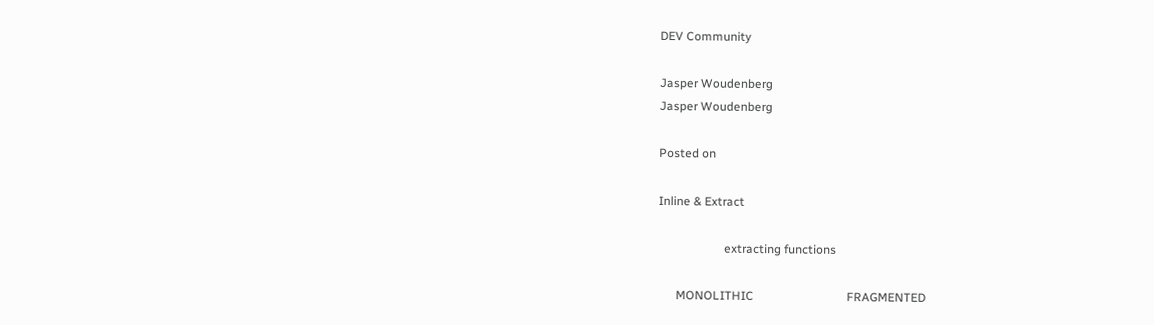DEV Community

Jasper Woudenberg
Jasper Woudenberg

Posted on

Inline & Extract

                      extracting functions

      MONOLITHIC                               FRAGMENTED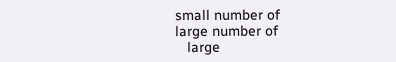small number of                           large number of
   large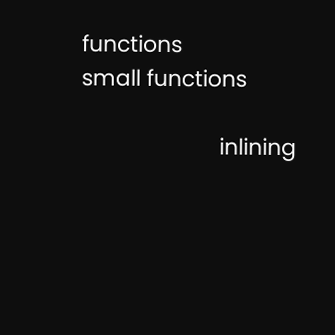functions                           small functions

                       inlining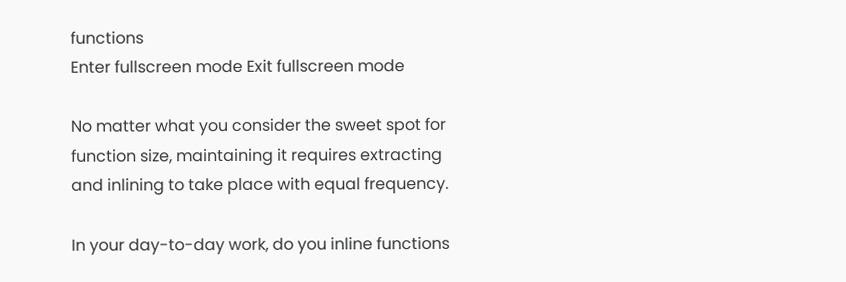functions
Enter fullscreen mode Exit fullscreen mode

No matter what you consider the sweet spot for function size, maintaining it requires extracting and inlining to take place with equal frequency.

In your day-to-day work, do you inline functions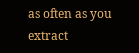as often as you extract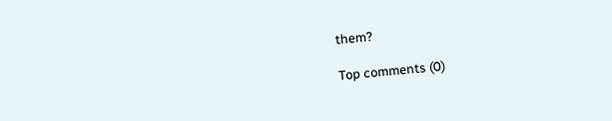them?

Top comments (0)